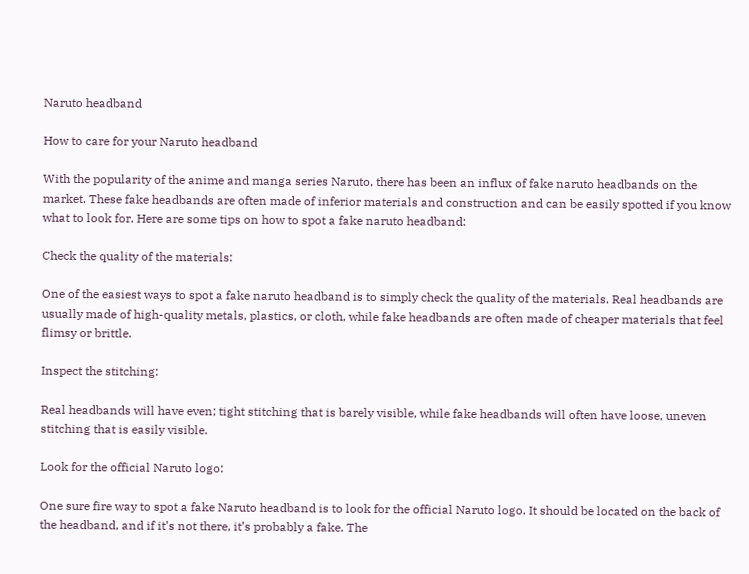Naruto headband

How to care for your Naruto headband

With the popularity of the anime and manga series Naruto, there has been an influx of fake naruto headbands on the market. These fake headbands are often made of inferior materials and construction and can be easily spotted if you know what to look for. Here are some tips on how to spot a fake naruto headband:

Check the quality of the materials:

One of the easiest ways to spot a fake naruto headband is to simply check the quality of the materials. Real headbands are usually made of high-quality metals, plastics, or cloth, while fake headbands are often made of cheaper materials that feel flimsy or brittle.

Inspect the stitching:

Real headbands will have even; tight stitching that is barely visible, while fake headbands will often have loose, uneven stitching that is easily visible.

Look for the official Naruto logo:

One sure fire way to spot a fake Naruto headband is to look for the official Naruto logo. It should be located on the back of the headband, and if it’s not there, it’s probably a fake. The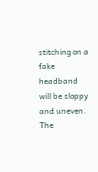stitching on a fake headband will be sloppy and uneven. The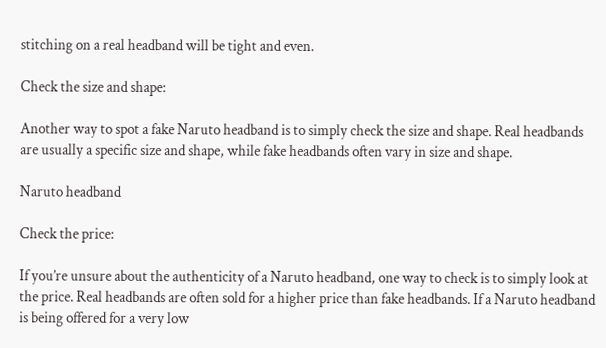stitching on a real headband will be tight and even.

Check the size and shape:

Another way to spot a fake Naruto headband is to simply check the size and shape. Real headbands are usually a specific size and shape, while fake headbands often vary in size and shape.

Naruto headband

Check the price:

If you’re unsure about the authenticity of a Naruto headband, one way to check is to simply look at the price. Real headbands are often sold for a higher price than fake headbands. If a Naruto headband is being offered for a very low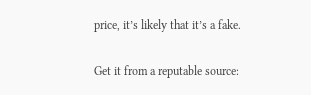price, it’s likely that it’s a fake.

Get it from a reputable source: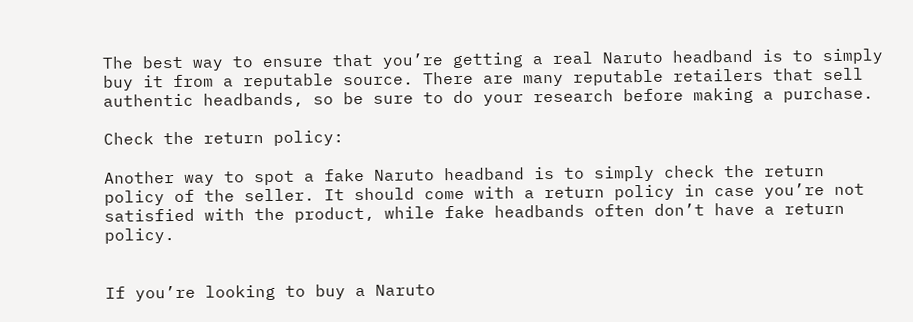The best way to ensure that you’re getting a real Naruto headband is to simply buy it from a reputable source. There are many reputable retailers that sell authentic headbands, so be sure to do your research before making a purchase.

Check the return policy:

Another way to spot a fake Naruto headband is to simply check the return policy of the seller. It should come with a return policy in case you’re not satisfied with the product, while fake headbands often don’t have a return policy.


If you’re looking to buy a Naruto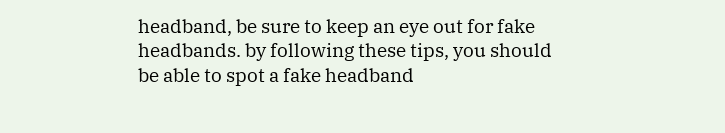headband, be sure to keep an eye out for fake headbands. by following these tips, you should be able to spot a fake headband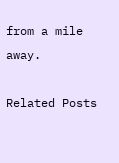from a mile away.

Related Posts